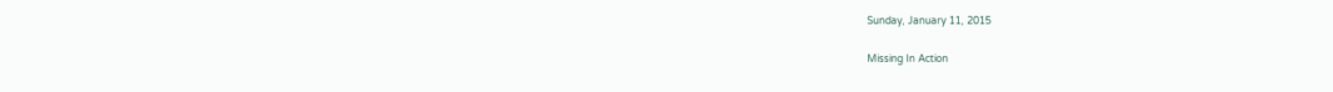Sunday, January 11, 2015

Missing In Action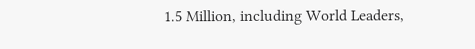1.5 Million, including World Leaders,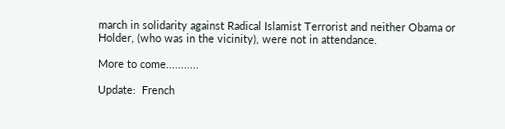march in solidarity against Radical Islamist Terrorist and neither Obama or Holder, (who was in the vicinity), were not in attendance.

More to come...........

Update:  French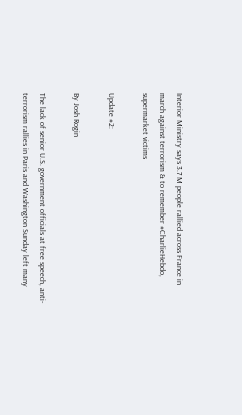Interior Ministry says 3.7 M people rallied across France in march against terrorism & to remember #CharlieHebdo, supermarket victims

Update #2:

By Josh Rogin

The lack of senior U.S. government officials at free speech, anti-terrorism rallies in Paris and Washington Sunday left many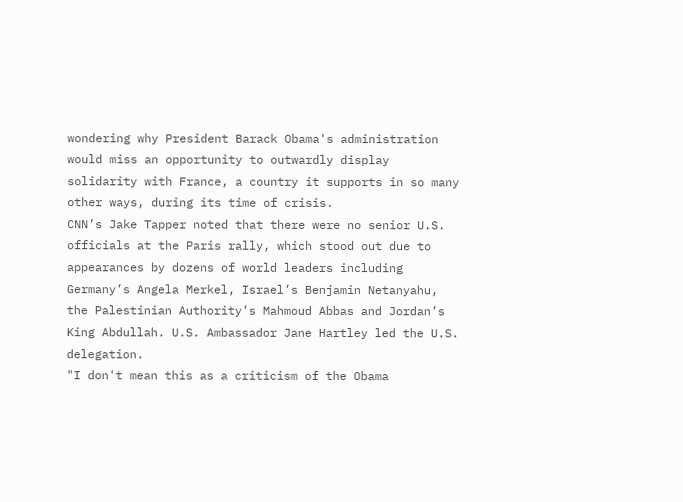wondering why President Barack Obama's administration would miss an opportunity to outwardly display solidarity with France, a country it supports in so many other ways, during its time of crisis.
CNN’s Jake Tapper noted that there were no senior U.S. officials at the Paris rally, which stood out due to appearances by dozens of world leaders including Germany’s Angela Merkel, Israel’s Benjamin Netanyahu, the Palestinian Authority’s Mahmoud Abbas and Jordan’s King Abdullah. U.S. Ambassador Jane Hartley led the U.S. delegation.
"I don't mean this as a criticism of the Obama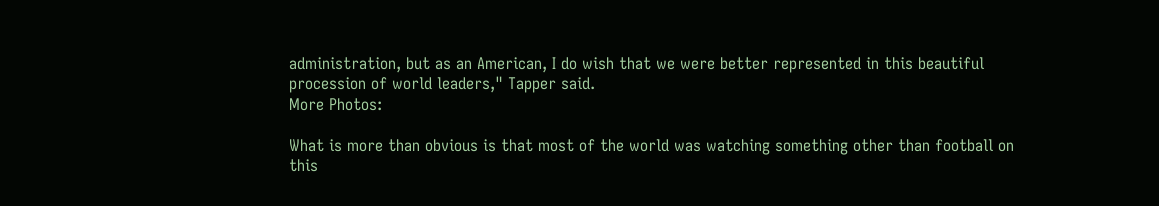administration, but as an American, I do wish that we were better represented in this beautiful procession of world leaders," Tapper said.
More Photos:

What is more than obvious is that most of the world was watching something other than football on this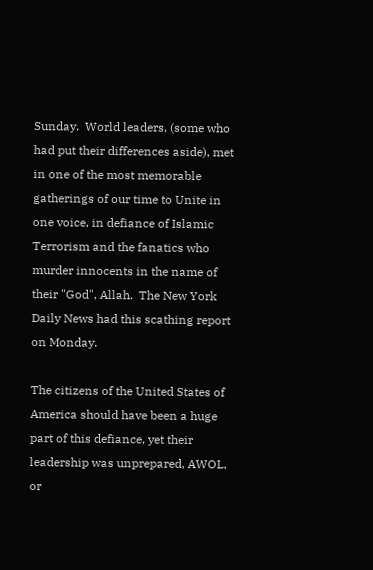Sunday.  World leaders, (some who had put their differences aside), met in one of the most memorable gatherings of our time to Unite in one voice, in defiance of Islamic Terrorism and the fanatics who murder innocents in the name of their "God", Allah.  The New York Daily News had this scathing report on Monday.

The citizens of the United States of America should have been a huge part of this defiance, yet their leadership was unprepared, AWOL, or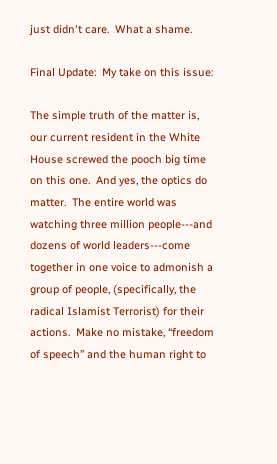just didn't care.  What a shame.

Final Update:  My take on this issue:

The simple truth of the matter is, our current resident in the White House screwed the pooch big time on this one.  And yes, the optics do matter.  The entire world was watching three million people---and dozens of world leaders---come together in one voice to admonish a group of people, (specifically, the radical Islamist Terrorist) for their actions.  Make no mistake, “freedom of speech” and the human right to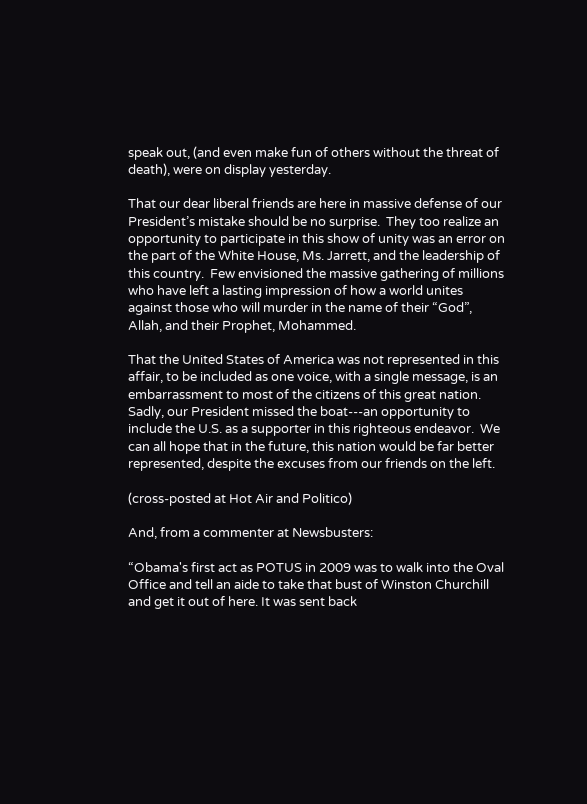speak out, (and even make fun of others without the threat of death), were on display yesterday.

That our dear liberal friends are here in massive defense of our President’s mistake should be no surprise.  They too realize an opportunity to participate in this show of unity was an error on the part of the White House, Ms. Jarrett, and the leadership of this country.  Few envisioned the massive gathering of millions who have left a lasting impression of how a world unites against those who will murder in the name of their “God”, Allah, and their Prophet, Mohammed.

That the United States of America was not represented in this affair, to be included as one voice, with a single message, is an embarrassment to most of the citizens of this great nation.  Sadly, our President missed the boat---an opportunity to include the U.S. as a supporter in this righteous endeavor.  We can all hope that in the future, this nation would be far better represented, despite the excuses from our friends on the left.

(cross-posted at Hot Air and Politico)

And, from a commenter at Newsbusters:

“Obama's first act as POTUS in 2009 was to walk into the Oval Office and tell an aide to take that bust of Winston Churchill and get it out of here. It was sent back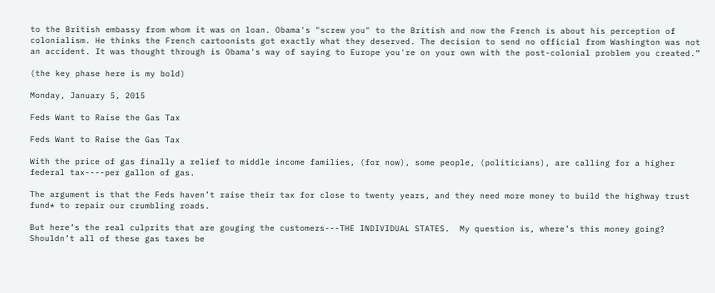to the British embassy from whom it was on loan. Obama's "screw you" to the British and now the French is about his perception of colonialism. He thinks the French cartoonists got exactly what they deserved. The decision to send no official from Washington was not an accident. It was thought through is Obama's way of saying to Europe you're on your own with the post-colonial problem you created.”

(the key phase here is my bold)

Monday, January 5, 2015

Feds Want to Raise the Gas Tax

Feds Want to Raise the Gas Tax

With the price of gas finally a relief to middle income families, (for now), some people, (politicians), are calling for a higher federal tax----per gallon of gas.

The argument is that the Feds haven’t raise their tax for close to twenty years, and they need more money to build the highway trust fund* to repair our crumbling roads.

But here’s the real culprits that are gouging the customers---THE INDIVIDUAL STATES.  My question is, where’s this money going?  Shouldn’t all of these gas taxes be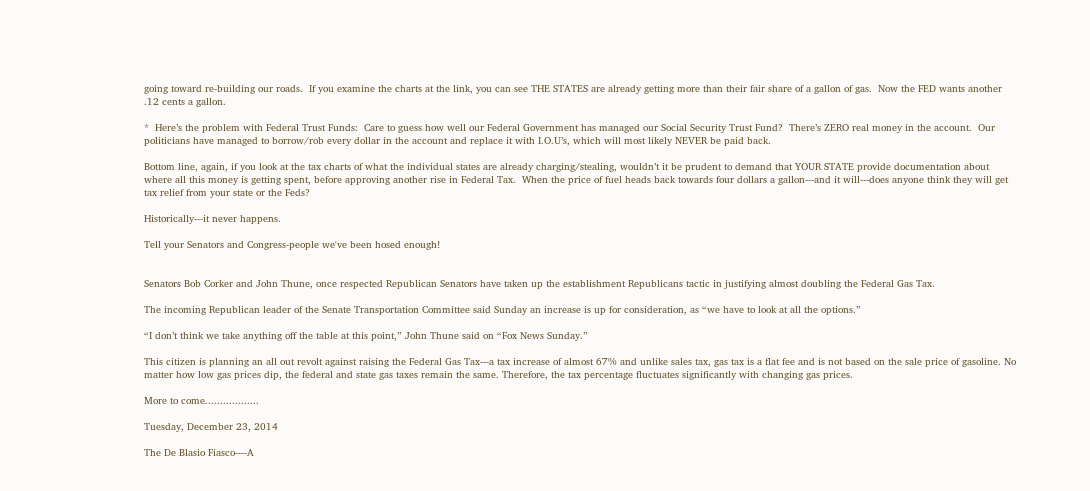going toward re-building our roads.  If you examine the charts at the link, you can see THE STATES are already getting more than their fair share of a gallon of gas.  Now the FED wants another .12 cents a gallon.

*  Here’s the problem with Federal Trust Funds:  Care to guess how well our Federal Government has managed our Social Security Trust Fund?  There’s ZERO real money in the account.  Our politicians have managed to borrow/rob every dollar in the account and replace it with I.O.U’s, which will most likely NEVER be paid back.

Bottom line, again, if you look at the tax charts of what the individual states are already charging/stealing, wouldn’t it be prudent to demand that YOUR STATE provide documentation about where all this money is getting spent, before approving another rise in Federal Tax.  When the price of fuel heads back towards four dollars a gallon---and it will---does anyone think they will get tax relief from your state or the Feds?

Historically---it never happens.

Tell your Senators and Congress-people we've been hosed enough!


Senators Bob Corker and John Thune, once respected Republican Senators have taken up the establishment Republicans tactic in justifying almost doubling the Federal Gas Tax.

The incoming Republican leader of the Senate Transportation Committee said Sunday an increase is up for consideration, as “we have to look at all the options.”

“I don’t think we take anything off the table at this point,” John Thune said on “Fox News Sunday.”

This citizen is planning an all out revolt against raising the Federal Gas Tax---a tax increase of almost 67% and unlike sales tax, gas tax is a flat fee and is not based on the sale price of gasoline. No matter how low gas prices dip, the federal and state gas taxes remain the same. Therefore, the tax percentage fluctuates significantly with changing gas prices.

More to come..................

Tuesday, December 23, 2014

The De Blasio Fiasco----A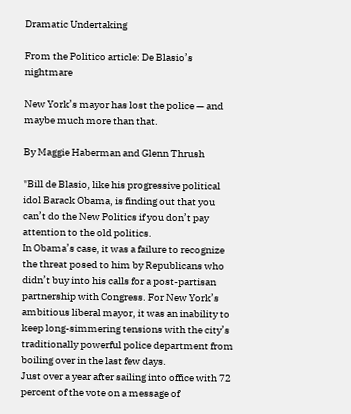Dramatic Undertaking

From the Politico article: De Blasio’s nightmare

New York’s mayor has lost the police — and maybe much more than that.

By Maggie Haberman and Glenn Thrush

"Bill de Blasio, like his progressive political idol Barack Obama, is finding out that you can’t do the New Politics if you don’t pay attention to the old politics.
In Obama’s case, it was a failure to recognize the threat posed to him by Republicans who didn’t buy into his calls for a post-partisan partnership with Congress. For New York’s ambitious liberal mayor, it was an inability to keep long-simmering tensions with the city’s traditionally powerful police department from boiling over in the last few days.
Just over a year after sailing into office with 72 percent of the vote on a message of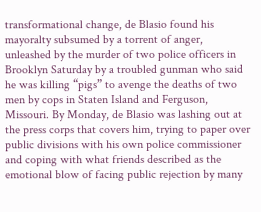transformational change, de Blasio found his mayoralty subsumed by a torrent of anger, unleashed by the murder of two police officers in Brooklyn Saturday by a troubled gunman who said he was killing “pigs” to avenge the deaths of two men by cops in Staten Island and Ferguson, Missouri. By Monday, de Blasio was lashing out at the press corps that covers him, trying to paper over public divisions with his own police commissioner and coping with what friends described as the emotional blow of facing public rejection by many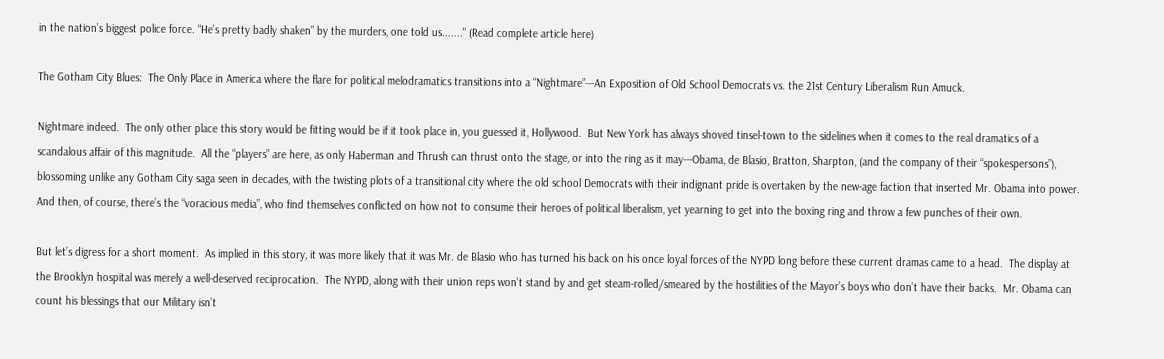in the nation’s biggest police force. “He’s pretty badly shaken” by the murders, one told us......." (Read complete article here)

The Gotham City Blues:  The Only Place in America where the flare for political melodramatics transitions into a “Nightmare”---An Exposition of Old School Democrats vs. the 21st Century Liberalism Run Amuck.

Nightmare indeed.  The only other place this story would be fitting would be if it took place in, you guessed it, Hollywood.  But New York has always shoved tinsel-town to the sidelines when it comes to the real dramatics of a scandalous affair of this magnitude.  All the “players” are here, as only Haberman and Thrush can thrust onto the stage, or into the ring as it may---Obama, de Blasio, Bratton, Sharpton, (and the company of their “spokespersons”), blossoming unlike any Gotham City saga seen in decades, with the twisting plots of a transitional city where the old school Democrats with their indignant pride is overtaken by the new-age faction that inserted Mr. Obama into power.  And then, of course, there’s the “voracious media”, who find themselves conflicted on how not to consume their heroes of political liberalism, yet yearning to get into the boxing ring and throw a few punches of their own.

But let’s digress for a short moment.  As implied in this story, it was more likely that it was Mr. de Blasio who has turned his back on his once loyal forces of the NYPD long before these current dramas came to a head.  The display at the Brooklyn hospital was merely a well-deserved reciprocation.  The NYPD, along with their union reps won’t stand by and get steam-rolled/smeared by the hostilities of the Mayor’s boys who don’t have their backs.  Mr. Obama can count his blessings that our Military isn’t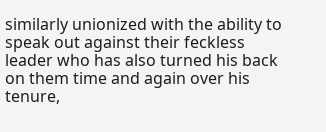similarly unionized with the ability to speak out against their feckless leader who has also turned his back on them time and again over his tenure,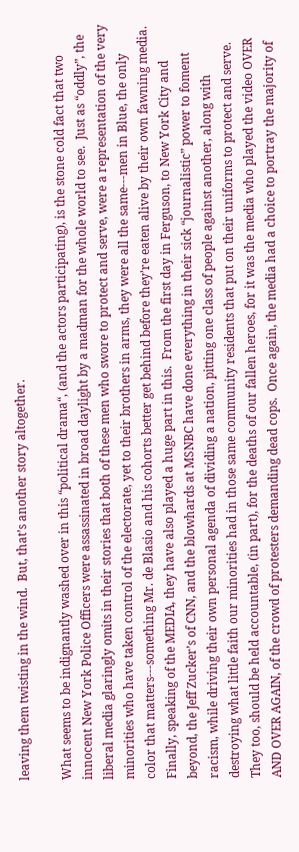leaving them twisting in the wind.  But, that’s another story altogether.

What seems to be indignantly washed over in this “political drama“, (and the actors participating), is the stone cold fact that two innocent New York Police Officers were assassinated in broad daylight by a madman for the whole world to see.  Just as “oddly”, the liberal media glaringly omits in their stories that both of these men who swore to protect and serve, were a representation of the very minorities who have taken control of the electorate, yet to their brothers in arms, they were all the same---men in Blue, the only color that matters---something Mr. de Blasio and his cohorts better get behind before they’re eaten alive by their own fawning media.  Finally, speaking of the MEDIA, they have also played a huge part in this.  From the first day in Ferguson, to New York City and beyond, the Jeff Zucker’s of CNN, and the blowhards at MSNBC have done everything in their sick “journalistic” power to foment racism, while driving their own personal agenda of dividing a nation, pitting one class of people against another, along with destroying what little faith our minorities had in those same community residents that put on their uniforms to protect and serve.  They too, should be held accountable, (in part), for the deaths of our fallen heroes, for it was the media who played the video OVER AND OVER AGAIN, of the crowd of protesters demanding dead cops.  Once again, the media had a choice to portray the majority of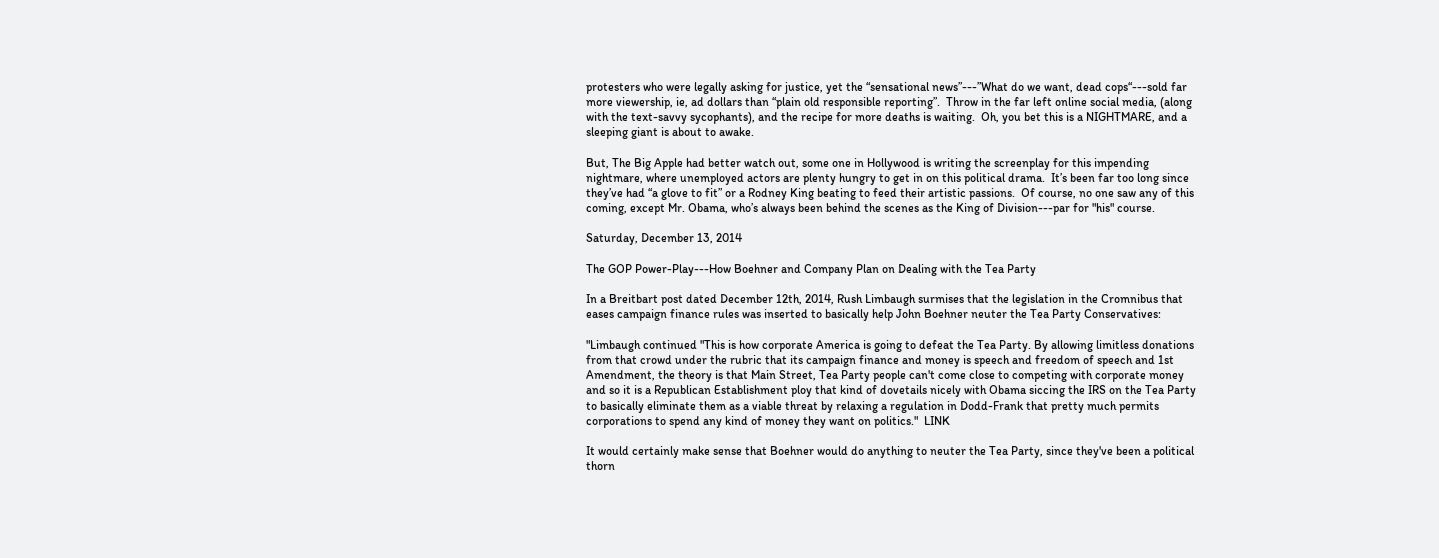protesters who were legally asking for justice, yet the “sensational news”---”What do we want, dead cops“---sold far more viewership, ie, ad dollars than “plain old responsible reporting”.  Throw in the far left online social media, (along with the text-savvy sycophants), and the recipe for more deaths is waiting.  Oh, you bet this is a NIGHTMARE, and a sleeping giant is about to awake.

But, The Big Apple had better watch out, some one in Hollywood is writing the screenplay for this impending nightmare, where unemployed actors are plenty hungry to get in on this political drama.  It’s been far too long since they’ve had “a glove to fit” or a Rodney King beating to feed their artistic passions.  Of course, no one saw any of this coming, except Mr. Obama, who’s always been behind the scenes as the King of Division---par for "his" course.

Saturday, December 13, 2014

The GOP Power-Play---How Boehner and Company Plan on Dealing with the Tea Party

In a Breitbart post dated December 12th, 2014, Rush Limbaugh surmises that the legislation in the Cromnibus that eases campaign finance rules was inserted to basically help John Boehner neuter the Tea Party Conservatives:

"Limbaugh continued "This is how corporate America is going to defeat the Tea Party. By allowing limitless donations from that crowd under the rubric that its campaign finance and money is speech and freedom of speech and 1st Amendment, the theory is that Main Street, Tea Party people can't come close to competing with corporate money and so it is a Republican Establishment ploy that kind of dovetails nicely with Obama siccing the IRS on the Tea Party to basically eliminate them as a viable threat by relaxing a regulation in Dodd-Frank that pretty much permits corporations to spend any kind of money they want on politics."  LINK

It would certainly make sense that Boehner would do anything to neuter the Tea Party, since they've been a political thorn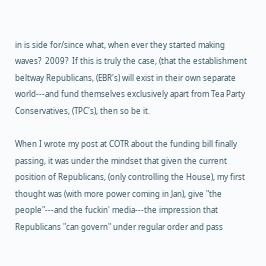in is side for/since what, when ever they started making waves?  2009?  If this is truly the case, (that the establishment beltway Republicans, (EBR's) will exist in their own separate world---and fund themselves exclusively apart from Tea Party Conservatives, (TPC's), then so be it.

When I wrote my post at COTR about the funding bill finally passing, it was under the mindset that given the current position of Republicans, (only controlling the House), my first thought was (with more power coming in Jan), give "the people"---and the fuckin' media---the impression that Republicans "can govern" under regular order and pass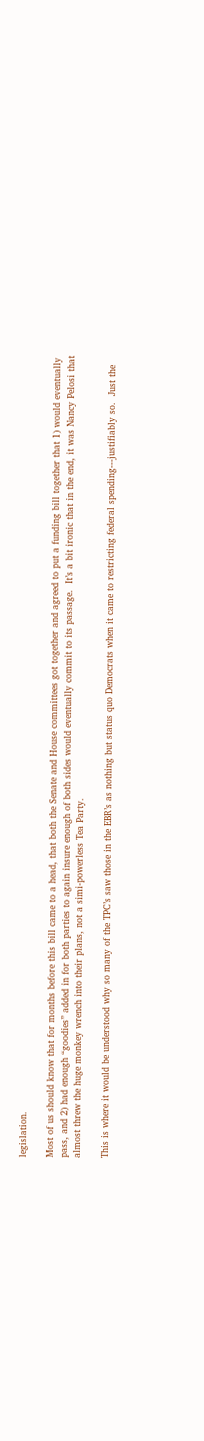legislation.

Most of us should know that for months before this bill came to a head, that both the Senate and House committees got together and agreed to put a funding bill together that 1) would eventually pass, and 2) had enough “goodies” added in for both parties to again insure enough of both sides would eventually commit to its passage.  It’s a bit ironic that in the end, it was Nancy Pelosi that almost threw the huge monkey wrench into their plans, not a simi-powerless Tea Party.

This is where it would be understood why so many of the TPC’s saw those in the EBR’s as nothing but status quo Democrats when it came to restricting federal spending---justifiably so.  Just the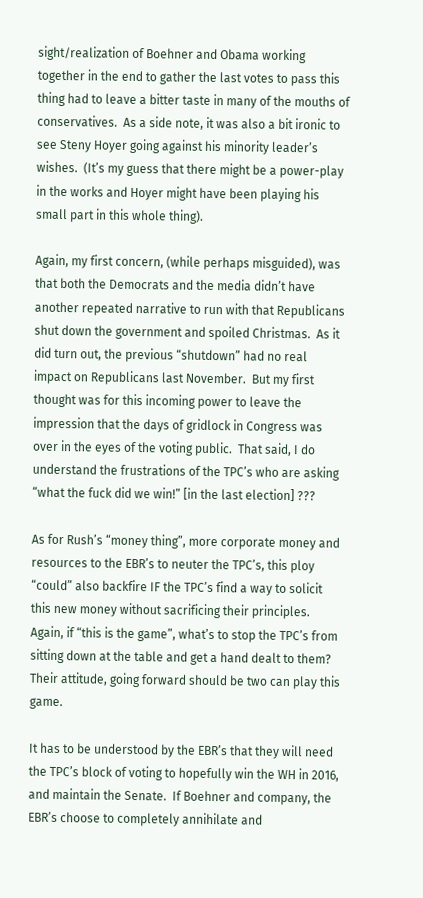sight/realization of Boehner and Obama working together in the end to gather the last votes to pass this thing had to leave a bitter taste in many of the mouths of conservatives.  As a side note, it was also a bit ironic to see Steny Hoyer going against his minority leader’s wishes.  (It’s my guess that there might be a power-play in the works and Hoyer might have been playing his small part in this whole thing).

Again, my first concern, (while perhaps misguided), was that both the Democrats and the media didn’t have another repeated narrative to run with that Republicans shut down the government and spoiled Christmas.  As it did turn out, the previous “shutdown” had no real impact on Republicans last November.  But my first thought was for this incoming power to leave the impression that the days of gridlock in Congress was over in the eyes of the voting public.  That said, I do understand the frustrations of the TPC’s who are asking “what the fuck did we win!” [in the last election] ???

As for Rush’s “money thing”, more corporate money and resources to the EBR’s to neuter the TPC’s, this ploy “could” also backfire IF the TPC’s find a way to solicit this new money without sacrificing their principles.  Again, if “this is the game”, what’s to stop the TPC’s from sitting down at the table and get a hand dealt to them? Their attitude, going forward should be two can play this game.

It has to be understood by the EBR’s that they will need the TPC’s block of voting to hopefully win the WH in 2016, and maintain the Senate.  If Boehner and company, the EBR’s choose to completely annihilate and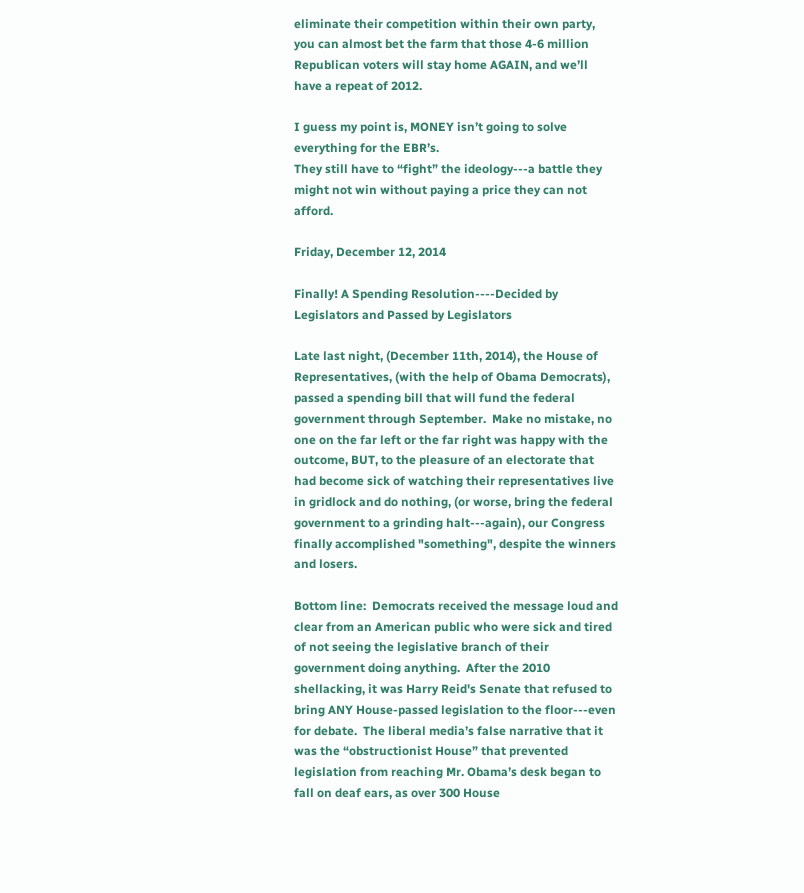eliminate their competition within their own party, you can almost bet the farm that those 4-6 million Republican voters will stay home AGAIN, and we’ll have a repeat of 2012.

I guess my point is, MONEY isn’t going to solve everything for the EBR’s.
They still have to “fight” the ideology---a battle they might not win without paying a price they can not afford.

Friday, December 12, 2014

Finally! A Spending Resolution----Decided by Legislators and Passed by Legislators

Late last night, (December 11th, 2014), the House of Representatives, (with the help of Obama Democrats), passed a spending bill that will fund the federal government through September.  Make no mistake, no one on the far left or the far right was happy with the outcome, BUT, to the pleasure of an electorate that had become sick of watching their representatives live in gridlock and do nothing, (or worse, bring the federal government to a grinding halt---again), our Congress finally accomplished "something", despite the winners and losers.

Bottom line:  Democrats received the message loud and clear from an American public who were sick and tired of not seeing the legislative branch of their government doing anything.  After the 2010 shellacking, it was Harry Reid's Senate that refused to bring ANY House-passed legislation to the floor---even for debate.  The liberal media’s false narrative that it was the “obstructionist House” that prevented legislation from reaching Mr. Obama’s desk began to fall on deaf ears, as over 300 House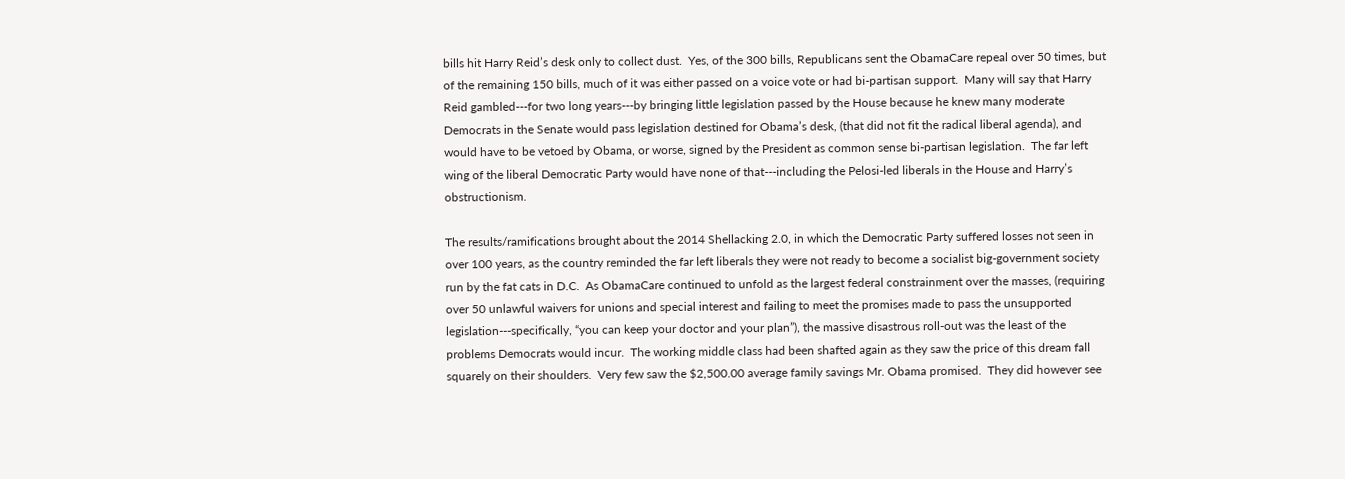bills hit Harry Reid’s desk only to collect dust.  Yes, of the 300 bills, Republicans sent the ObamaCare repeal over 50 times, but of the remaining 150 bills, much of it was either passed on a voice vote or had bi-partisan support.  Many will say that Harry Reid gambled---for two long years---by bringing little legislation passed by the House because he knew many moderate Democrats in the Senate would pass legislation destined for Obama’s desk, (that did not fit the radical liberal agenda), and would have to be vetoed by Obama, or worse, signed by the President as common sense bi-partisan legislation.  The far left wing of the liberal Democratic Party would have none of that---including the Pelosi-led liberals in the House and Harry’s obstructionism.

The results/ramifications brought about the 2014 Shellacking 2.0, in which the Democratic Party suffered losses not seen in over 100 years, as the country reminded the far left liberals they were not ready to become a socialist big-government society run by the fat cats in D.C.  As ObamaCare continued to unfold as the largest federal constrainment over the masses, (requiring over 50 unlawful waivers for unions and special interest and failing to meet the promises made to pass the unsupported legislation---specifically, “you can keep your doctor and your plan”), the massive disastrous roll-out was the least of the problems Democrats would incur.  The working middle class had been shafted again as they saw the price of this dream fall squarely on their shoulders.  Very few saw the $2,500.00 average family savings Mr. Obama promised.  They did however see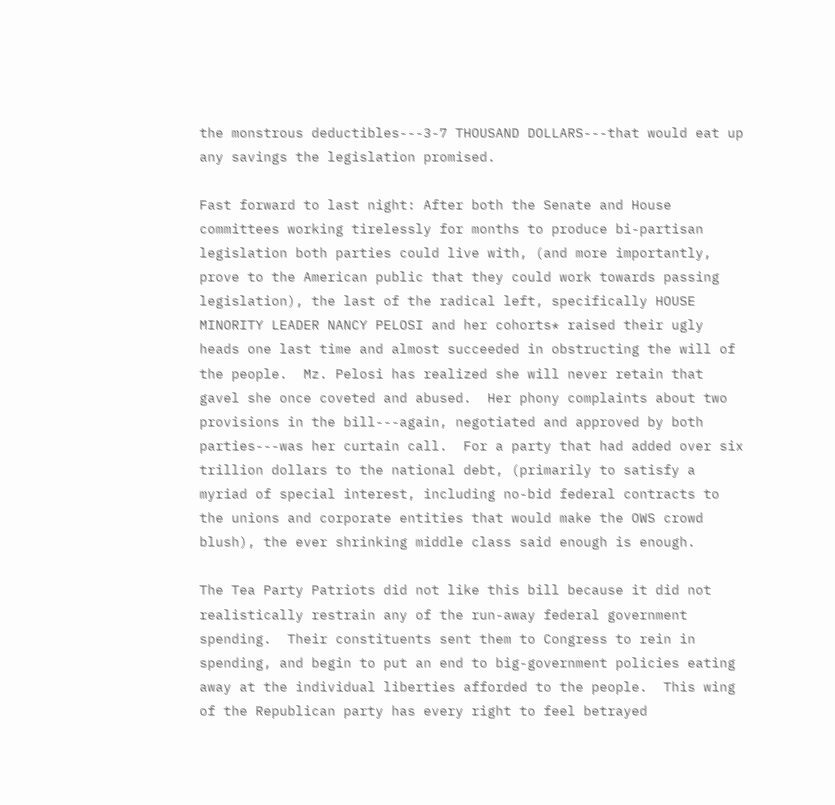the monstrous deductibles---3-7 THOUSAND DOLLARS---that would eat up any savings the legislation promised.

Fast forward to last night: After both the Senate and House committees working tirelessly for months to produce bi-partisan legislation both parties could live with, (and more importantly, prove to the American public that they could work towards passing legislation), the last of the radical left, specifically HOUSE MINORITY LEADER NANCY PELOSI and her cohorts* raised their ugly heads one last time and almost succeeded in obstructing the will of the people.  Mz. Pelosi has realized she will never retain that gavel she once coveted and abused.  Her phony complaints about two provisions in the bill---again, negotiated and approved by both parties---was her curtain call.  For a party that had added over six trillion dollars to the national debt, (primarily to satisfy a myriad of special interest, including no-bid federal contracts to the unions and corporate entities that would make the OWS crowd blush), the ever shrinking middle class said enough is enough.

The Tea Party Patriots did not like this bill because it did not realistically restrain any of the run-away federal government spending.  Their constituents sent them to Congress to rein in spending, and begin to put an end to big-government policies eating away at the individual liberties afforded to the people.  This wing of the Republican party has every right to feel betrayed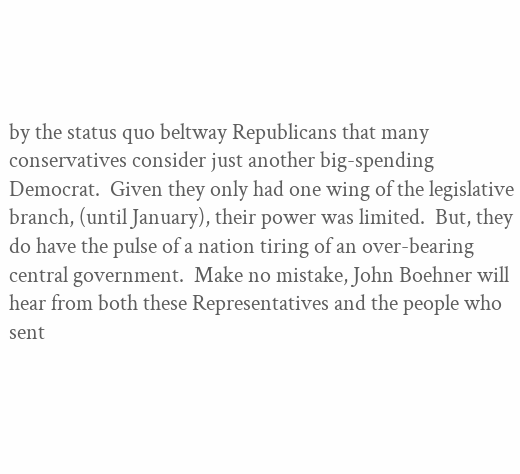by the status quo beltway Republicans that many conservatives consider just another big-spending Democrat.  Given they only had one wing of the legislative branch, (until January), their power was limited.  But, they do have the pulse of a nation tiring of an over-bearing central government.  Make no mistake, John Boehner will hear from both these Representatives and the people who sent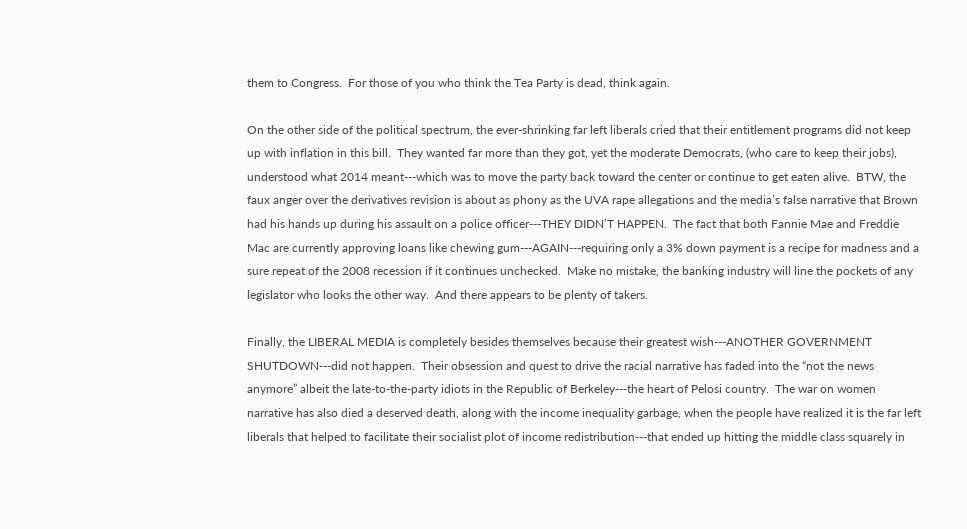them to Congress.  For those of you who think the Tea Party is dead, think again.

On the other side of the political spectrum, the ever-shrinking far left liberals cried that their entitlement programs did not keep up with inflation in this bill.  They wanted far more than they got, yet the moderate Democrats, (who care to keep their jobs), understood what 2014 meant---which was to move the party back toward the center or continue to get eaten alive.  BTW, the faux anger over the derivatives revision is about as phony as the UVA rape allegations and the media’s false narrative that Brown had his hands up during his assault on a police officer---THEY DIDN’T HAPPEN.  The fact that both Fannie Mae and Freddie Mac are currently approving loans like chewing gum---AGAIN---requiring only a 3% down payment is a recipe for madness and a sure repeat of the 2008 recession if it continues unchecked.  Make no mistake, the banking industry will line the pockets of any legislator who looks the other way.  And there appears to be plenty of takers.

Finally, the LIBERAL MEDIA is completely besides themselves because their greatest wish---ANOTHER GOVERNMENT SHUTDOWN---did not happen.  Their obsession and quest to drive the racial narrative has faded into the “not the news anymore” albeit the late-to-the-party idiots in the Republic of Berkeley---the heart of Pelosi country.  The war on women narrative has also died a deserved death, along with the income inequality garbage, when the people have realized it is the far left liberals that helped to facilitate their socialist plot of income redistribution---that ended up hitting the middle class squarely in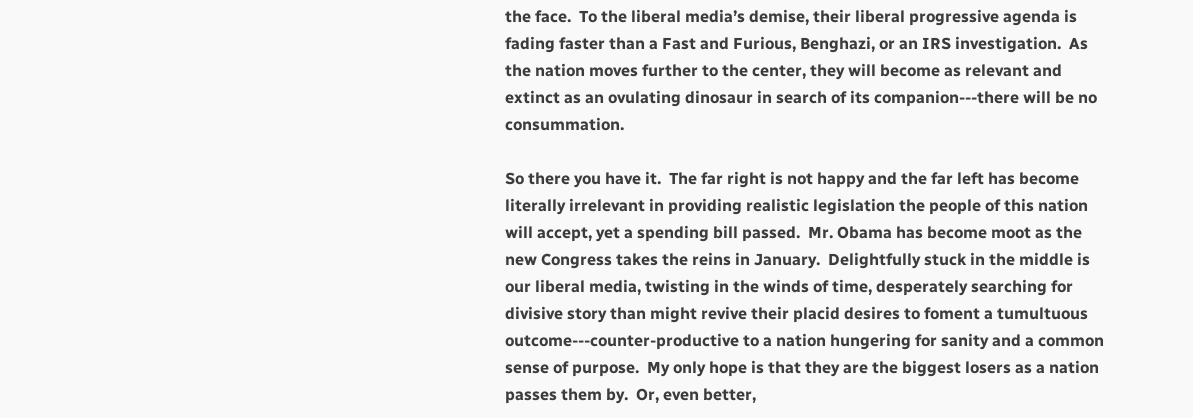the face.  To the liberal media’s demise, their liberal progressive agenda is fading faster than a Fast and Furious, Benghazi, or an IRS investigation.  As the nation moves further to the center, they will become as relevant and extinct as an ovulating dinosaur in search of its companion---there will be no consummation.

So there you have it.  The far right is not happy and the far left has become literally irrelevant in providing realistic legislation the people of this nation will accept, yet a spending bill passed.  Mr. Obama has become moot as the new Congress takes the reins in January.  Delightfully stuck in the middle is our liberal media, twisting in the winds of time, desperately searching for divisive story than might revive their placid desires to foment a tumultuous outcome---counter-productive to a nation hungering for sanity and a common sense of purpose.  My only hope is that they are the biggest losers as a nation passes them by.  Or, even better,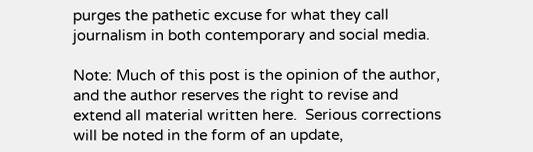purges the pathetic excuse for what they call journalism in both contemporary and social media.

Note: Much of this post is the opinion of the author, and the author reserves the right to revise and extend all material written here.  Serious corrections will be noted in the form of an update,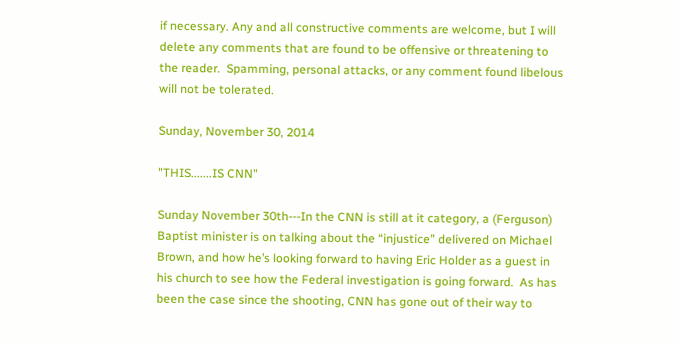if necessary. Any and all constructive comments are welcome, but I will delete any comments that are found to be offensive or threatening to the reader.  Spamming, personal attacks, or any comment found libelous will not be tolerated.

Sunday, November 30, 2014

"THIS.......IS CNN"

Sunday November 30th---In the CNN is still at it category, a (Ferguson) Baptist minister is on talking about the “injustice” delivered on Michael Brown, and how he’s looking forward to having Eric Holder as a guest in his church to see how the Federal investigation is going forward.  As has been the case since the shooting, CNN has gone out of their way to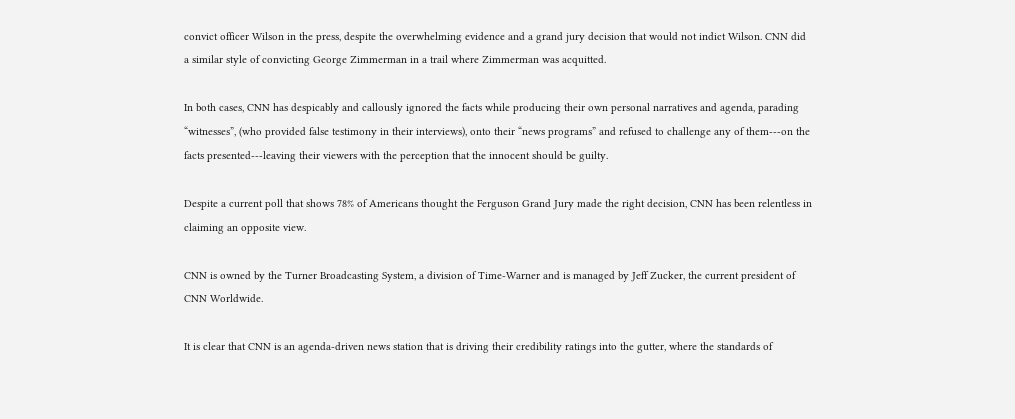convict officer Wilson in the press, despite the overwhelming evidence and a grand jury decision that would not indict Wilson. CNN did a similar style of convicting George Zimmerman in a trail where Zimmerman was acquitted.

In both cases, CNN has despicably and callously ignored the facts while producing their own personal narratives and agenda, parading “witnesses”, (who provided false testimony in their interviews), onto their “news programs” and refused to challenge any of them---on the facts presented---leaving their viewers with the perception that the innocent should be guilty.

Despite a current poll that shows 78% of Americans thought the Ferguson Grand Jury made the right decision, CNN has been relentless in claiming an opposite view.

CNN is owned by the Turner Broadcasting System, a division of Time-Warner and is managed by Jeff Zucker, the current president of CNN Worldwide.

It is clear that CNN is an agenda-driven news station that is driving their credibility ratings into the gutter, where the standards of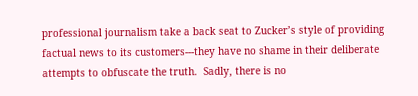professional journalism take a back seat to Zucker’s style of providing factual news to its customers---they have no shame in their deliberate attempts to obfuscate the truth.  Sadly, there is no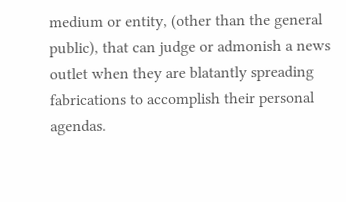medium or entity, (other than the general public), that can judge or admonish a news outlet when they are blatantly spreading fabrications to accomplish their personal agendas.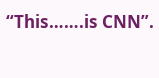“This…….is CNN”.